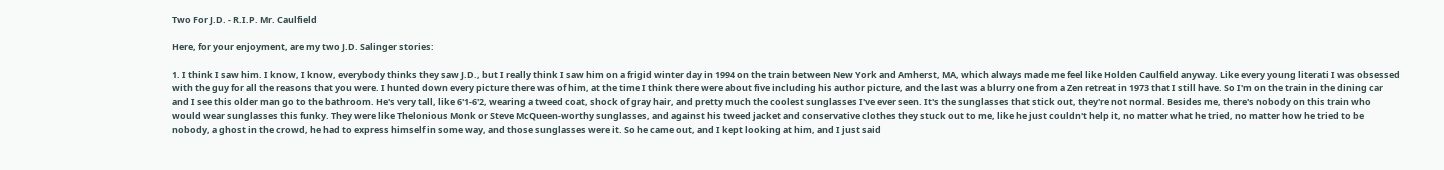Two For J.D. - R.I.P. Mr. Caulfield

Here, for your enjoyment, are my two J.D. Salinger stories:

1. I think I saw him. I know, I know, everybody thinks they saw J.D., but I really think I saw him on a frigid winter day in 1994 on the train between New York and Amherst, MA, which always made me feel like Holden Caulfield anyway. Like every young literati I was obsessed with the guy for all the reasons that you were. I hunted down every picture there was of him, at the time I think there were about five including his author picture, and the last was a blurry one from a Zen retreat in 1973 that I still have. So I'm on the train in the dining car and I see this older man go to the bathroom. He's very tall, like 6'1-6'2, wearing a tweed coat, shock of gray hair, and pretty much the coolest sunglasses I've ever seen. It's the sunglasses that stick out, they're not normal. Besides me, there's nobody on this train who would wear sunglasses this funky. They were like Thelonious Monk or Steve McQueen-worthy sunglasses, and against his tweed jacket and conservative clothes they stuck out to me, like he just couldn't help it, no matter what he tried, no matter how he tried to be nobody, a ghost in the crowd, he had to express himself in some way, and those sunglasses were it. So he came out, and I kept looking at him, and I just said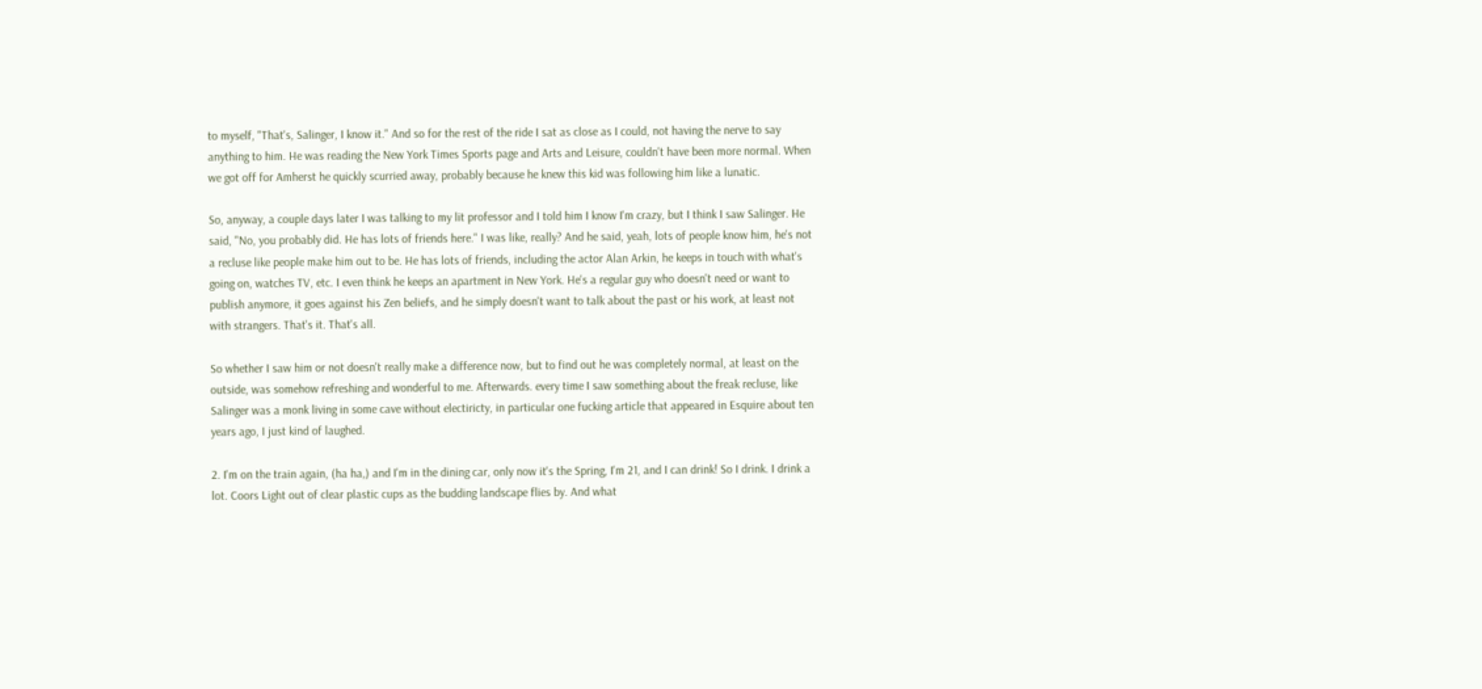to myself, "That's, Salinger, I know it." And so for the rest of the ride I sat as close as I could, not having the nerve to say anything to him. He was reading the New York Times Sports page and Arts and Leisure, couldn't have been more normal. When we got off for Amherst he quickly scurried away, probably because he knew this kid was following him like a lunatic.

So, anyway, a couple days later I was talking to my lit professor and I told him I know I'm crazy, but I think I saw Salinger. He said, "No, you probably did. He has lots of friends here." I was like, really? And he said, yeah, lots of people know him, he's not a recluse like people make him out to be. He has lots of friends, including the actor Alan Arkin, he keeps in touch with what's going on, watches TV, etc. I even think he keeps an apartment in New York. He's a regular guy who doesn't need or want to publish anymore, it goes against his Zen beliefs, and he simply doesn't want to talk about the past or his work, at least not with strangers. That's it. That's all.

So whether I saw him or not doesn't really make a difference now, but to find out he was completely normal, at least on the outside, was somehow refreshing and wonderful to me. Afterwards. every time I saw something about the freak recluse, like Salinger was a monk living in some cave without electiricty, in particular one fucking article that appeared in Esquire about ten years ago, I just kind of laughed.

2. I'm on the train again, (ha ha,) and I'm in the dining car, only now it's the Spring, I'm 21, and I can drink! So I drink. I drink a lot. Coors Light out of clear plastic cups as the budding landscape flies by. And what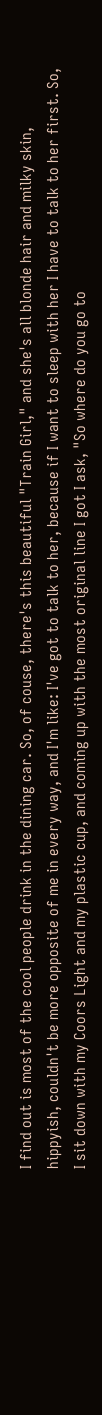I find out is most of the cool people drink in the dining car. So, of couse, there's this beautiful "Train Girl," and she's all blonde hair and milky skin, hippyish, couldn't be more opposite of me in every way, and I'm like: I've got to talk to her, because if I want to sleep with her I have to talk to her first. So, I sit down with my Coors Light and my plastic cup, and coming up with the most original line I got I ask, "So where do you go to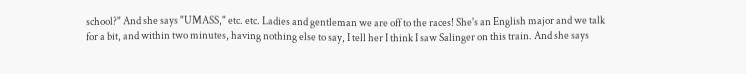school?" And she says "UMASS," etc. etc. Ladies and gentleman we are off to the races! She's an English major and we talk for a bit, and within two minutes, having nothing else to say, I tell her I think I saw Salinger on this train. And she says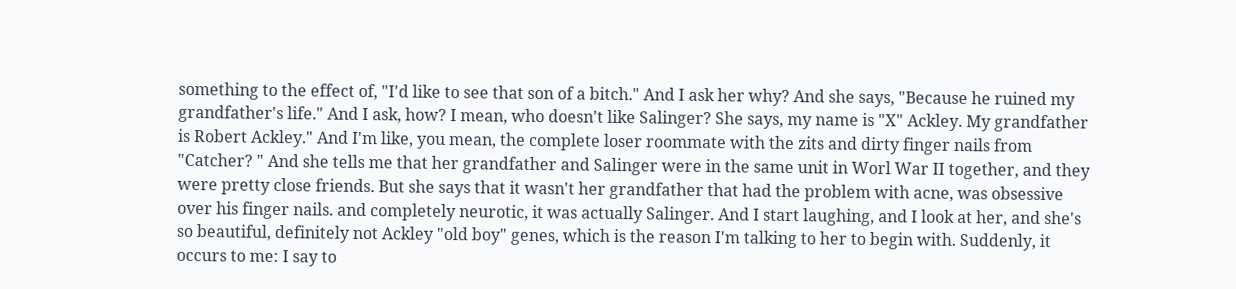something to the effect of, "I'd like to see that son of a bitch." And I ask her why? And she says, "Because he ruined my grandfather's life." And I ask, how? I mean, who doesn't like Salinger? She says, my name is "X" Ackley. My grandfather is Robert Ackley." And I'm like, you mean, the complete loser roommate with the zits and dirty finger nails from "Catcher? " And she tells me that her grandfather and Salinger were in the same unit in Worl War II together, and they were pretty close friends. But she says that it wasn't her grandfather that had the problem with acne, was obsessive over his finger nails. and completely neurotic, it was actually Salinger. And I start laughing, and I look at her, and she's so beautiful, definitely not Ackley "old boy" genes, which is the reason I'm talking to her to begin with. Suddenly, it occurs to me: I say to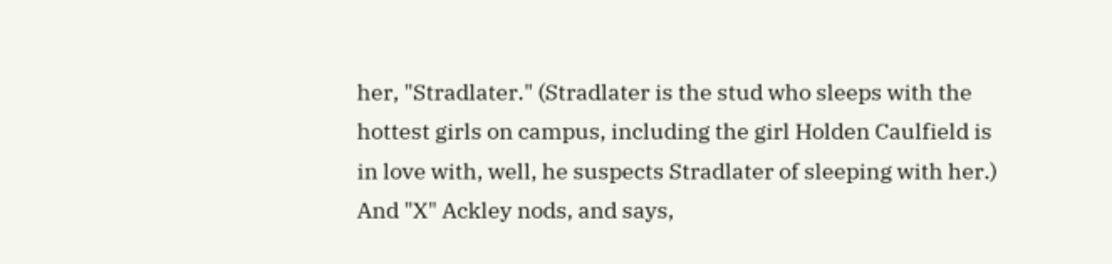her, "Stradlater." (Stradlater is the stud who sleeps with the hottest girls on campus, including the girl Holden Caulfield is in love with, well, he suspects Stradlater of sleeping with her.) And "X" Ackley nods, and says,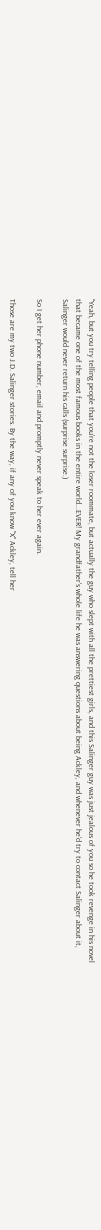"Yeah, but you try telling people that you're not the loser roommate, but actually the guy who slept with all the prettiest girls, and this Salinger guy was just jealous of you so he took revenge in his novel that became one of the most famous books in the entire world...EVER! My grandfather's whole life he was answering questions about being Ackley, and whenever he'd try to contact Salinger about it, Salinger would never return his calls (surprise surprise.)

So I get her phone number, email and promptly never speak to her ever again.

Those are my two J.D. Salinger stories. By the way, if any of you know "X" Ackley, tell her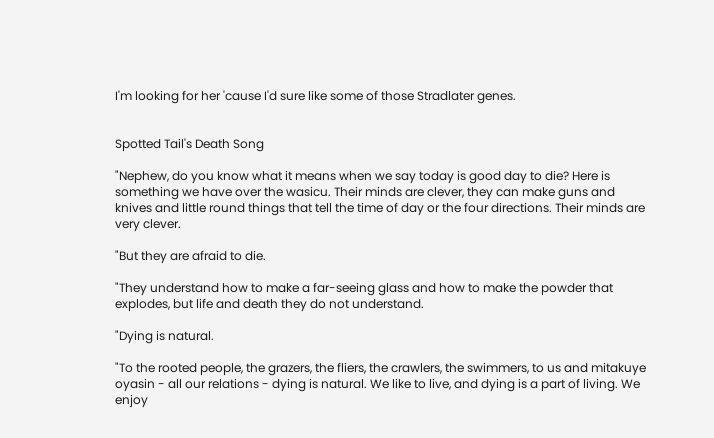I'm looking for her 'cause I'd sure like some of those Stradlater genes.


Spotted Tail's Death Song

"Nephew, do you know what it means when we say today is good day to die? Here is something we have over the wasicu. Their minds are clever, they can make guns and knives and little round things that tell the time of day or the four directions. Their minds are very clever.

"But they are afraid to die.

"They understand how to make a far-seeing glass and how to make the powder that explodes, but life and death they do not understand.

"Dying is natural.

"To the rooted people, the grazers, the fliers, the crawlers, the swimmers, to us and mitakuye oyasin - all our relations - dying is natural. We like to live, and dying is a part of living. We enjoy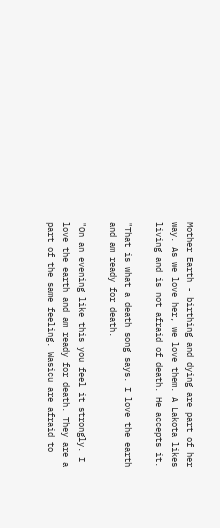Mother Earth - birthing and dying are part of her way. As we love her, we love them. A Lakota likes living and is not afraid of death. He accepts it.

"That is what a death song says. I love the earth and am ready for death.

"On an evening like this you feel it strongly. I love the earth and am ready for death. They are a part of the same feeling. Wasicu are afraid to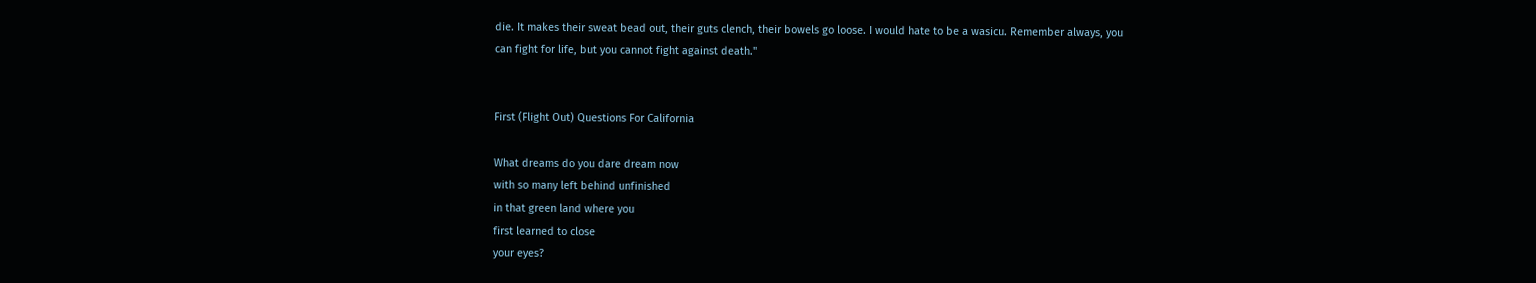die. It makes their sweat bead out, their guts clench, their bowels go loose. I would hate to be a wasicu. Remember always, you can fight for life, but you cannot fight against death."


First (Flight Out) Questions For California

What dreams do you dare dream now
with so many left behind unfinished
in that green land where you
first learned to close
your eyes?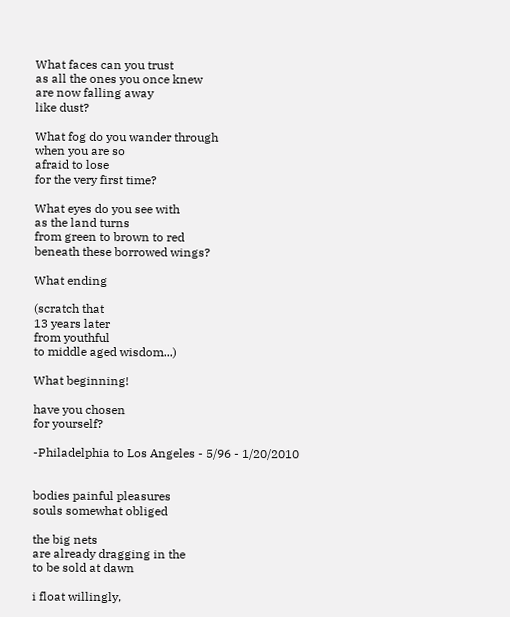What faces can you trust
as all the ones you once knew
are now falling away
like dust?

What fog do you wander through
when you are so
afraid to lose
for the very first time?

What eyes do you see with
as the land turns
from green to brown to red
beneath these borrowed wings?

What ending

(scratch that
13 years later
from youthful
to middle aged wisdom...)

What beginning!

have you chosen
for yourself?

-Philadelphia to Los Angeles - 5/96 - 1/20/2010


bodies painful pleasures
souls somewhat obliged

the big nets
are already dragging in the
to be sold at dawn

i float willingly,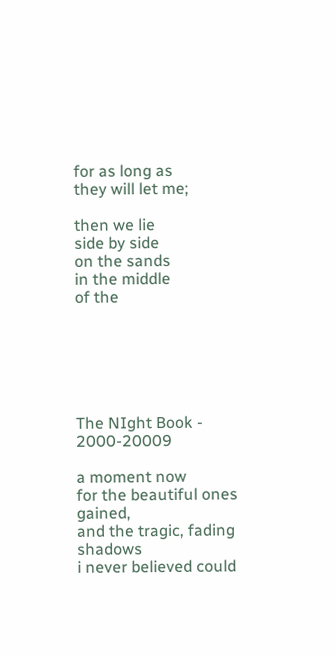for as long as
they will let me;

then we lie
side by side
on the sands
in the middle
of the






The NIght Book - 2000-20009

a moment now
for the beautiful ones gained,
and the tragic, fading shadows
i never believed could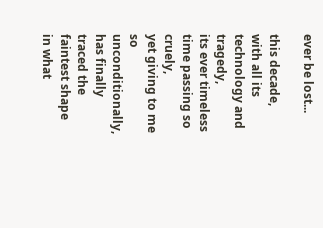ever be lost...

this decade,
with all its technology and tragedy,
its ever timeless time passing so cruely,
yet giving to me so unconditionally,
has finally traced the faintest shape
in what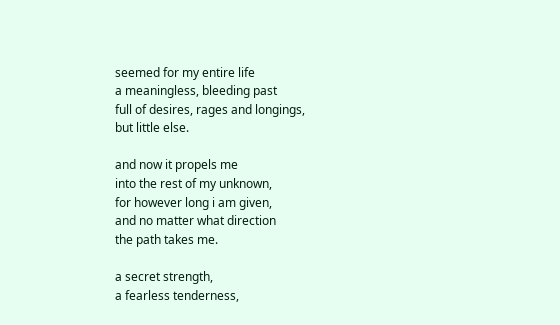seemed for my entire life
a meaningless, bleeding past
full of desires, rages and longings,
but little else.

and now it propels me
into the rest of my unknown,
for however long i am given,
and no matter what direction
the path takes me.

a secret strength,
a fearless tenderness,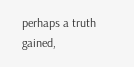perhaps a truth gained,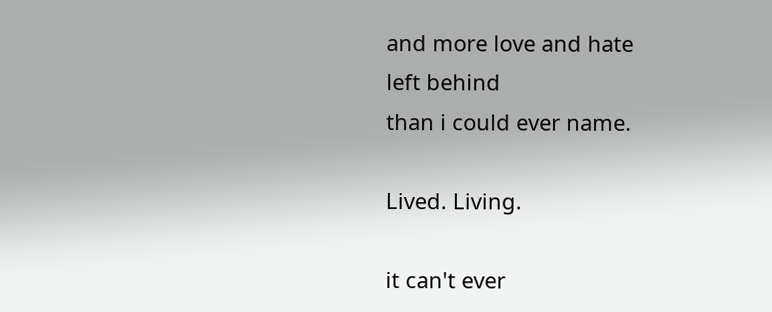and more love and hate
left behind
than i could ever name.

Lived. Living.

it can't ever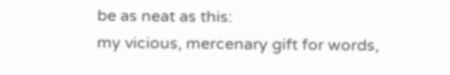be as neat as this:
my vicious, mercenary gift for words,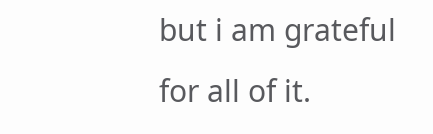but i am grateful
for all of it.